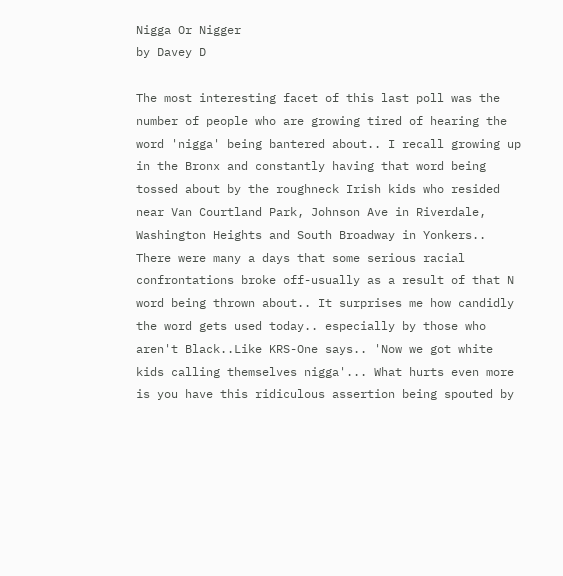Nigga Or Nigger
by Davey D

The most interesting facet of this last poll was the number of people who are growing tired of hearing the word 'nigga' being bantered about.. I recall growing up in the Bronx and constantly having that word being tossed about by the roughneck Irish kids who resided near Van Courtland Park, Johnson Ave in Riverdale, Washington Heights and South Broadway in Yonkers.. There were many a days that some serious racial confrontations broke off-usually as a result of that N word being thrown about.. It surprises me how candidly the word gets used today.. especially by those who aren't Black..Like KRS-One says.. 'Now we got white kids calling themselves nigga'... What hurts even more is you have this ridiculous assertion being spouted by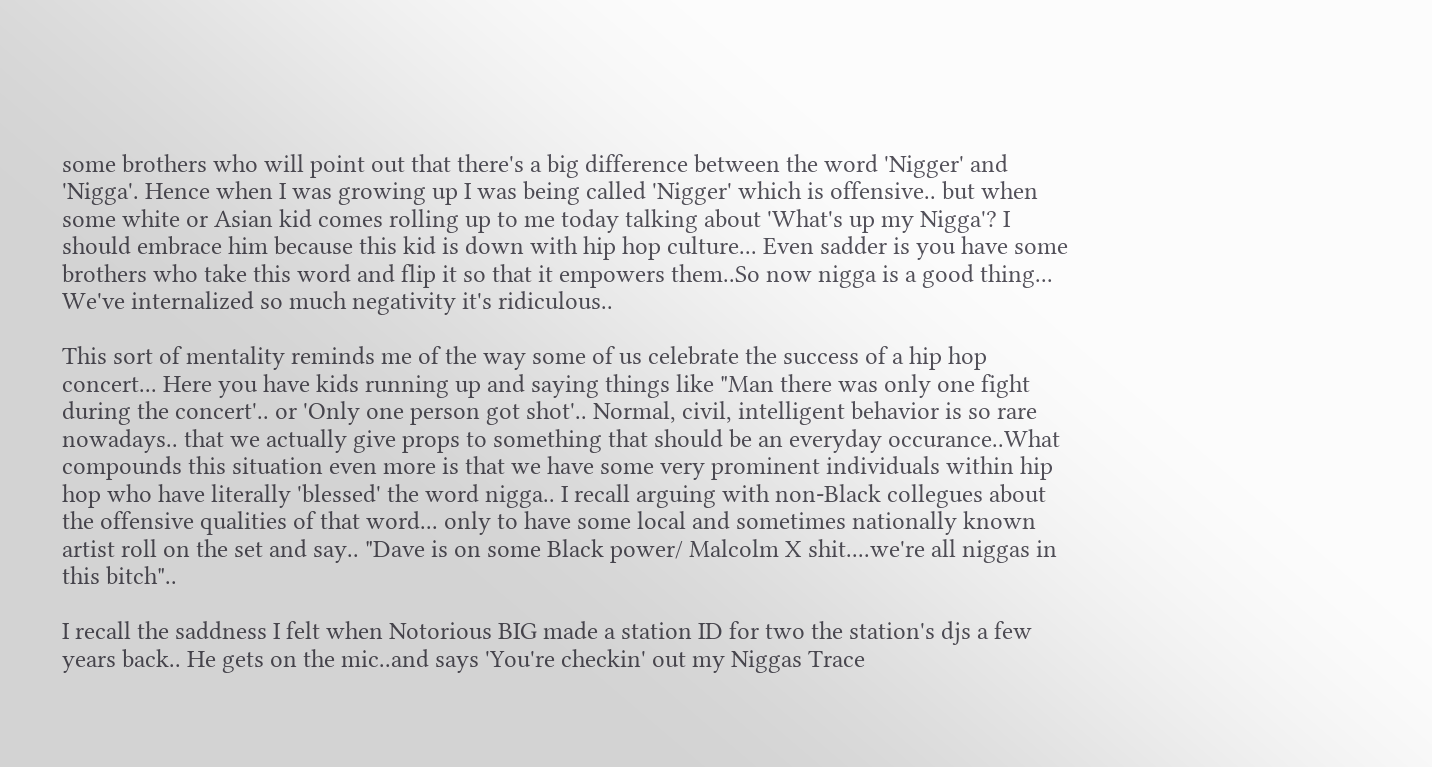some brothers who will point out that there's a big difference between the word 'Nigger' and 'Nigga'. Hence when I was growing up I was being called 'Nigger' which is offensive.. but when some white or Asian kid comes rolling up to me today talking about 'What's up my Nigga'? I should embrace him because this kid is down with hip hop culture... Even sadder is you have some brothers who take this word and flip it so that it empowers them..So now nigga is a good thing... We've internalized so much negativity it's ridiculous..

This sort of mentality reminds me of the way some of us celebrate the success of a hip hop concert... Here you have kids running up and saying things like "Man there was only one fight during the concert'.. or 'Only one person got shot'.. Normal, civil, intelligent behavior is so rare nowadays.. that we actually give props to something that should be an everyday occurance..What compounds this situation even more is that we have some very prominent individuals within hip hop who have literally 'blessed' the word nigga.. I recall arguing with non-Black collegues about the offensive qualities of that word... only to have some local and sometimes nationally known artist roll on the set and say.. "Dave is on some Black power/ Malcolm X shit....we're all niggas in this bitch"..

I recall the saddness I felt when Notorious BIG made a station ID for two the station's djs a few years back.. He gets on the mic..and says 'You're checkin' out my Niggas Trace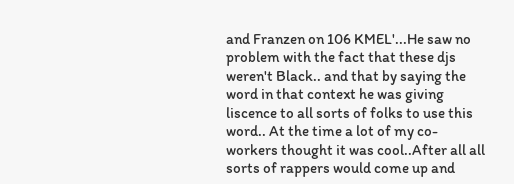and Franzen on 106 KMEL'...He saw no problem with the fact that these djs weren't Black.. and that by saying the word in that context he was giving liscence to all sorts of folks to use this word.. At the time a lot of my co-workers thought it was cool..After all all sorts of rappers would come up and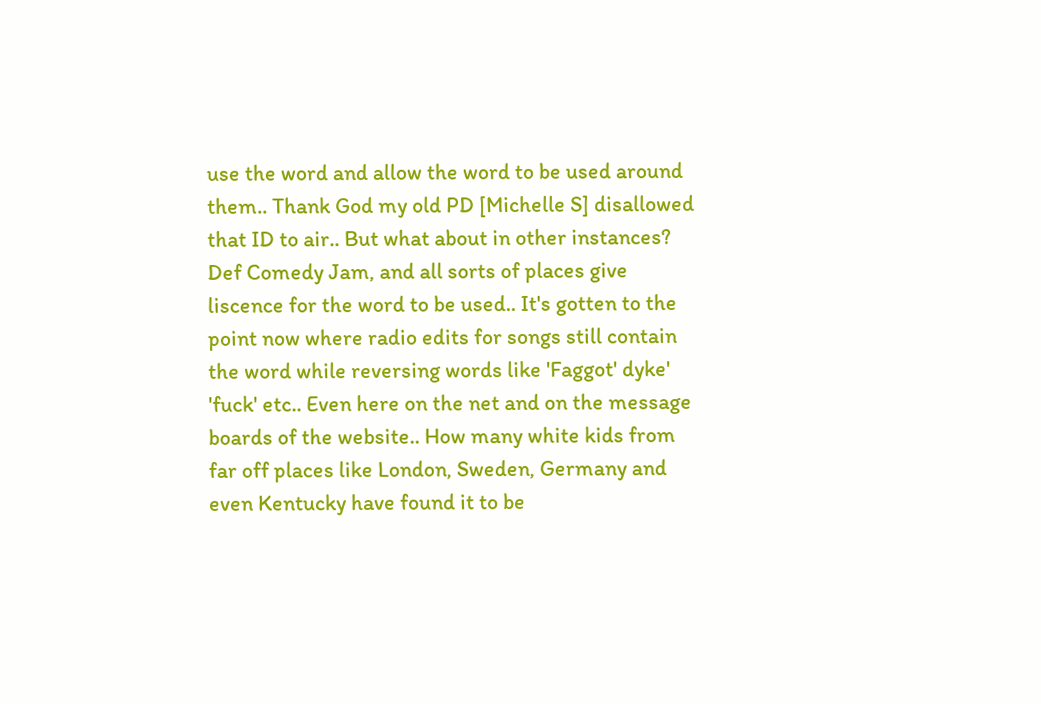use the word and allow the word to be used around them.. Thank God my old PD [Michelle S] disallowed that ID to air.. But what about in other instances? Def Comedy Jam, and all sorts of places give liscence for the word to be used.. It's gotten to the point now where radio edits for songs still contain the word while reversing words like 'Faggot' dyke' 'fuck' etc.. Even here on the net and on the message boards of the website.. How many white kids from far off places like London, Sweden, Germany and even Kentucky have found it to be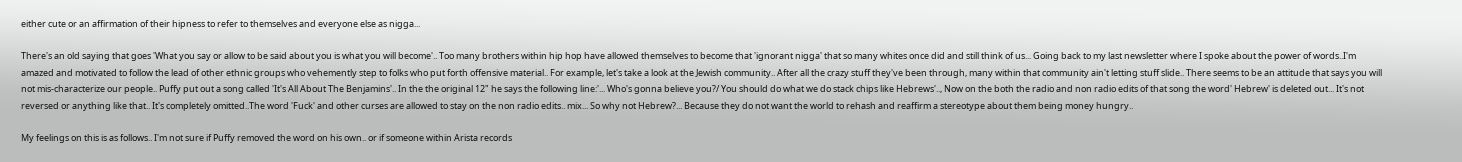either cute or an affirmation of their hipness to refer to themselves and everyone else as nigga...

There's an old saying that goes 'What you say or allow to be said about you is what you will become'.. Too many brothers within hip hop have allowed themselves to become that 'ignorant nigga' that so many whites once did and still think of us... Going back to my last newsletter where I spoke about the power of words..I'm amazed and motivated to follow the lead of other ethnic groups who vehemently step to folks who put forth offensive material.. For example, let's take a look at the Jewish community.. After all the crazy stuff they've been through, many within that community ain't letting stuff slide.. There seems to be an attitude that says you will not mis-characterize our people.. Puffy put out a song called 'It's All About The Benjamins'.. In the the original 12" he says the following line:'... Who's gonna believe you?/ You should do what we do stack chips like Hebrews'.., Now on the both the radio and non radio edits of that song the word' Hebrew' is deleted out... It's not reversed or anything like that.. It's completely omitted..The word 'Fuck' and other curses are allowed to stay on the non radio edits.. mix... So why not Hebrew?... Because they do not want the world to rehash and reaffirm a stereotype about them being money hungry..

My feelings on this is as follows.. I'm not sure if Puffy removed the word on his own.. or if someone within Arista records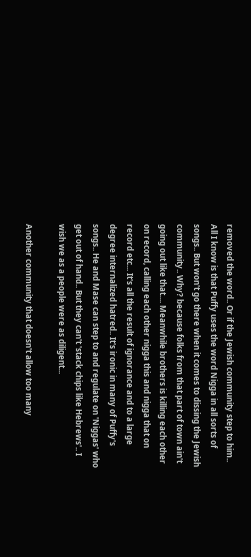removed the word.. Or if the Jewish community step to him.. All I know is that Puffy uses the word Nigga in all sorts of songs.. But won't go there when it comes to dissing the Jewish community.. Why? because folks from that part of town ain't going out like that.... Meanwhile brothers is killing each other on record, calling each other nigga this and nigga that on record etc... It's all the result of ignorance and to a large degree internalized hatred.. It's ironic in many of Puffy's songs.. He and Mase can step to and regulate on 'Niggas' who get out of hand.. But they can't 'stack chips like Hebrews'.. I wish we as a people were as diligent...

Another community that doesn't allow too many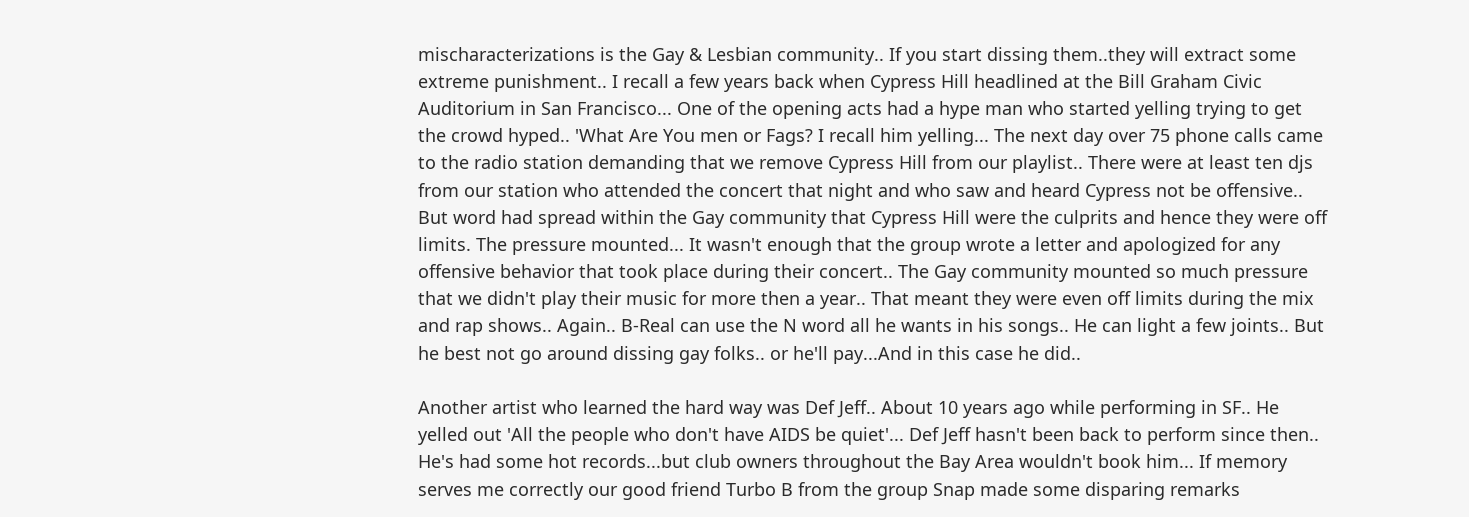mischaracterizations is the Gay & Lesbian community.. If you start dissing them..they will extract some extreme punishment.. I recall a few years back when Cypress Hill headlined at the Bill Graham Civic Auditorium in San Francisco... One of the opening acts had a hype man who started yelling trying to get the crowd hyped.. 'What Are You men or Fags? I recall him yelling... The next day over 75 phone calls came to the radio station demanding that we remove Cypress Hill from our playlist.. There were at least ten djs from our station who attended the concert that night and who saw and heard Cypress not be offensive.. But word had spread within the Gay community that Cypress Hill were the culprits and hence they were off limits. The pressure mounted... It wasn't enough that the group wrote a letter and apologized for any offensive behavior that took place during their concert.. The Gay community mounted so much pressure that we didn't play their music for more then a year.. That meant they were even off limits during the mix and rap shows.. Again.. B-Real can use the N word all he wants in his songs.. He can light a few joints.. But he best not go around dissing gay folks.. or he'll pay...And in this case he did..

Another artist who learned the hard way was Def Jeff.. About 10 years ago while performing in SF.. He yelled out 'All the people who don't have AIDS be quiet'... Def Jeff hasn't been back to perform since then.. He's had some hot records...but club owners throughout the Bay Area wouldn't book him... If memory serves me correctly our good friend Turbo B from the group Snap made some disparing remarks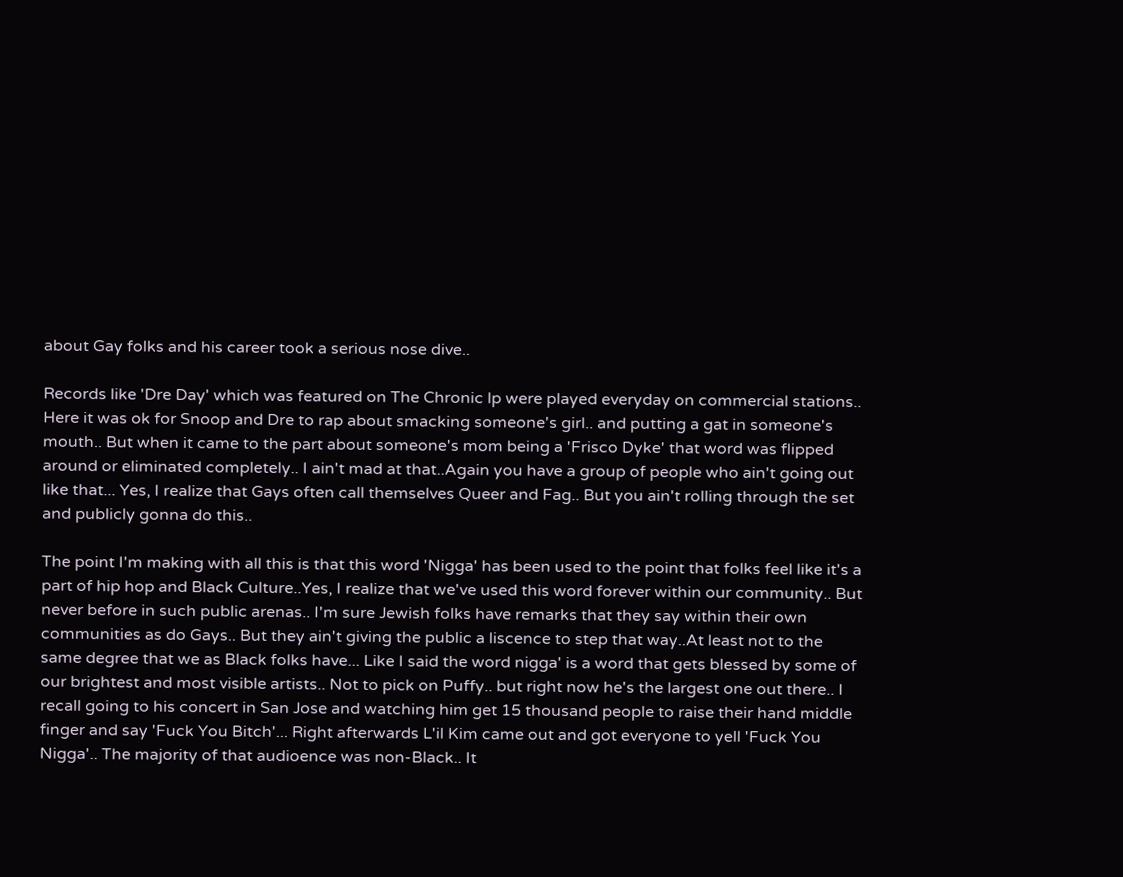about Gay folks and his career took a serious nose dive..

Records like 'Dre Day' which was featured on The Chronic lp were played everyday on commercial stations.. Here it was ok for Snoop and Dre to rap about smacking someone's girl.. and putting a gat in someone's mouth.. But when it came to the part about someone's mom being a 'Frisco Dyke' that word was flipped around or eliminated completely.. I ain't mad at that..Again you have a group of people who ain't going out like that... Yes, I realize that Gays often call themselves Queer and Fag.. But you ain't rolling through the set and publicly gonna do this..

The point I'm making with all this is that this word 'Nigga' has been used to the point that folks feel like it's a part of hip hop and Black Culture..Yes, I realize that we've used this word forever within our community.. But never before in such public arenas.. I'm sure Jewish folks have remarks that they say within their own communities as do Gays.. But they ain't giving the public a liscence to step that way..At least not to the same degree that we as Black folks have... Like I said the word nigga' is a word that gets blessed by some of our brightest and most visible artists.. Not to pick on Puffy.. but right now he's the largest one out there.. I recall going to his concert in San Jose and watching him get 15 thousand people to raise their hand middle finger and say 'Fuck You Bitch'... Right afterwards L'il Kim came out and got everyone to yell 'Fuck You Nigga'.. The majority of that audioence was non-Black.. It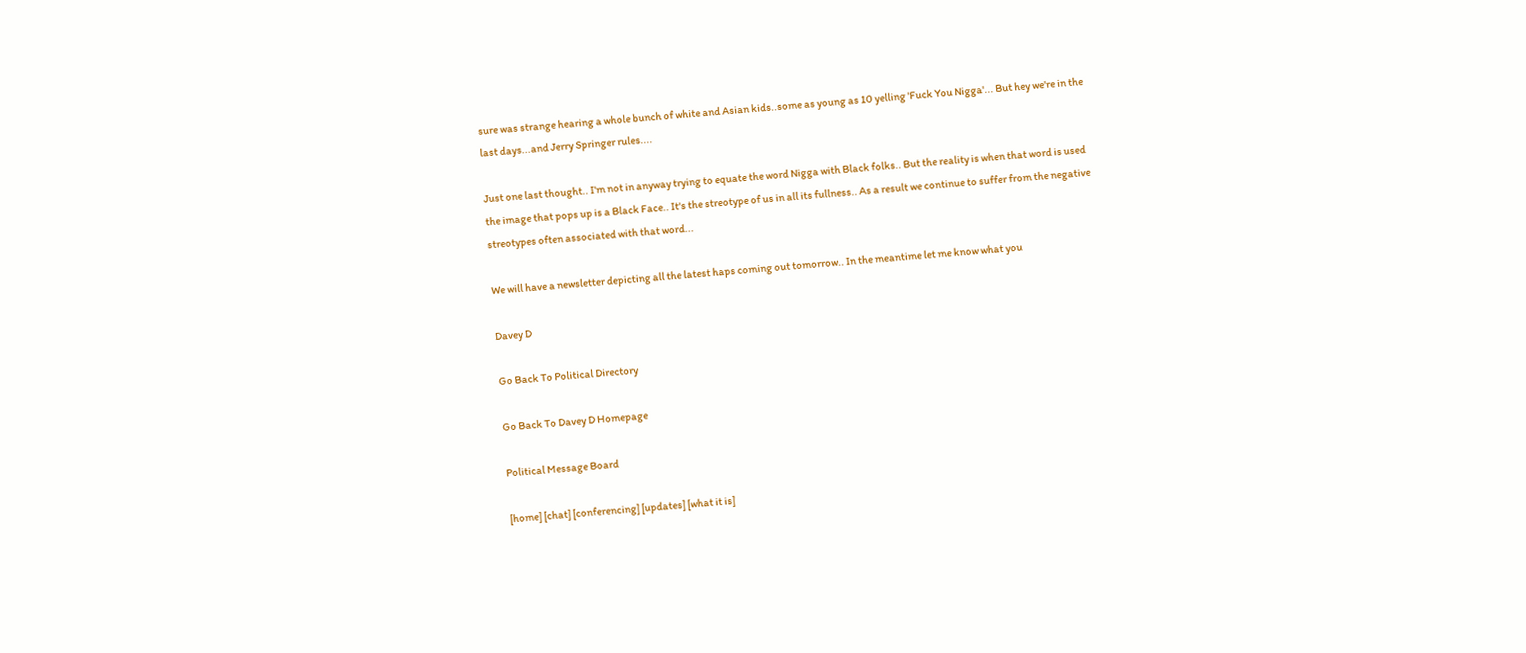sure was strange hearing a whole bunch of white and Asian kids..some as young as 10 yelling 'Fuck You Nigga'... But hey we're in the last days...and Jerry Springer rules....

Just one last thought.. I'm not in anyway trying to equate the word Nigga with Black folks.. But the reality is when that word is used the image that pops up is a Black Face.. It's the streotype of us in all its fullness.. As a result we continue to suffer from the negative streotypes often associated with that word...

We will have a newsletter depicting all the latest haps coming out tomorrow.. In the meantime let me know what you

Davey D

Go Back To Political Directory

Go Back To Davey D Homepage

Political Message Board

[home] [chat] [conferencing] [updates] [what it is]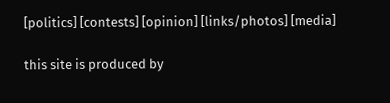[politics] [contests] [opinion] [links/photos] [media]

this site is produced by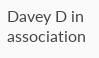Davey D in association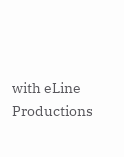with eLine Productions